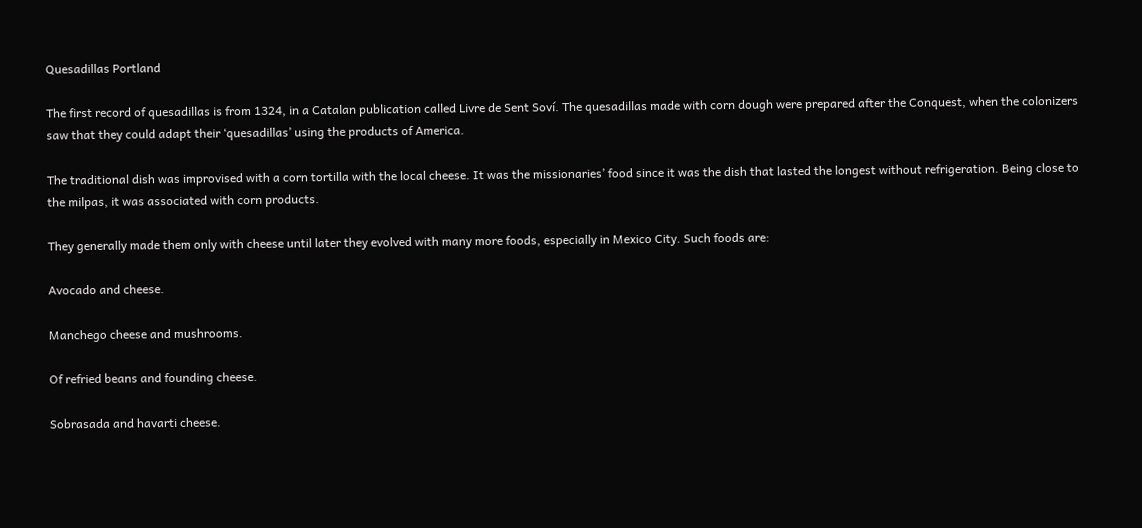Quesadillas Portland

The first record of quesadillas is from 1324, in a Catalan publication called Livre de Sent Soví. The quesadillas made with corn dough were prepared after the Conquest, when the colonizers saw that they could adapt their ‘quesadillas’ using the products of America.

The traditional dish was improvised with a corn tortilla with the local cheese. It was the missionaries’ food since it was the dish that lasted the longest without refrigeration. Being close to the milpas, it was associated with corn products.

They generally made them only with cheese until later they evolved with many more foods, especially in Mexico City. Such foods are:

Avocado and cheese.

Manchego cheese and mushrooms.

Of refried beans and founding cheese.

Sobrasada and havarti cheese.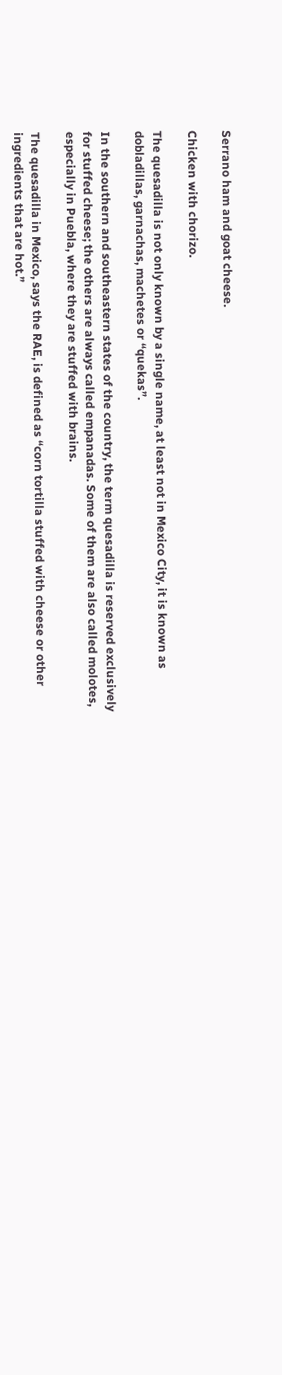Serrano ham and goat cheese.

Chicken with chorizo.

The quesadilla is not only known by a single name, at least not in Mexico City, it is known as dobladillas, garnachas, machetes or “quekas”.

In the southern and southeastern states of the country, the term quesadilla is reserved exclusively for stuffed cheese; the others are always called empanadas. Some of them are also called molotes, especially in Puebla, where they are stuffed with brains.

The quesadilla in Mexico, says the RAE, is defined as “corn tortilla stuffed with cheese or other ingredients that are hot.”